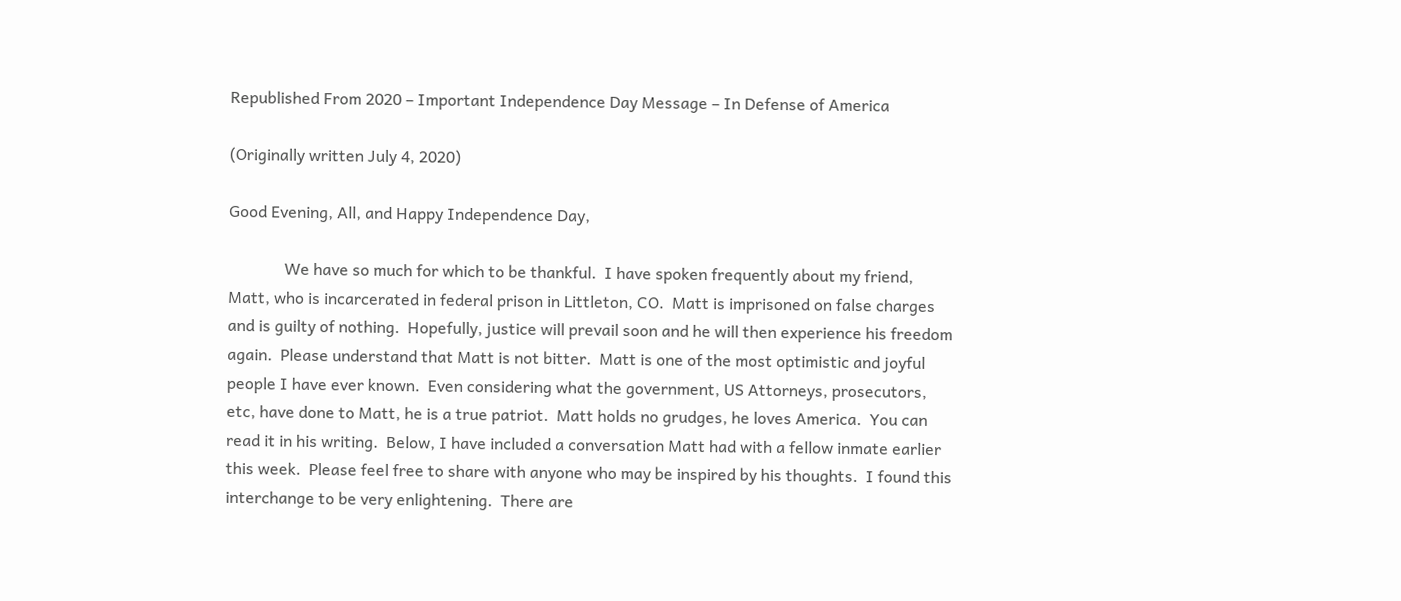Republished From 2020 – Important Independence Day Message – In Defense of America

(Originally written July 4, 2020)

Good Evening, All, and Happy Independence Day,

              We have so much for which to be thankful.  I have spoken frequently about my friend, Matt, who is incarcerated in federal prison in Littleton, CO.  Matt is imprisoned on false charges and is guilty of nothing.  Hopefully, justice will prevail soon and he will then experience his freedom again.  Please understand that Matt is not bitter.  Matt is one of the most optimistic and joyful people I have ever known.  Even considering what the government, US Attorneys, prosecutors, etc, have done to Matt, he is a true patriot.  Matt holds no grudges, he loves America.  You can read it in his writing.  Below, I have included a conversation Matt had with a fellow inmate earlier this week.  Please feel free to share with anyone who may be inspired by his thoughts.  I found this interchange to be very enlightening.  There are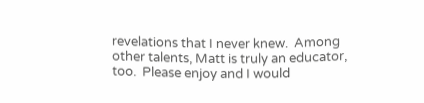revelations that I never knew.  Among other talents, Matt is truly an educator, too.  Please enjoy and I would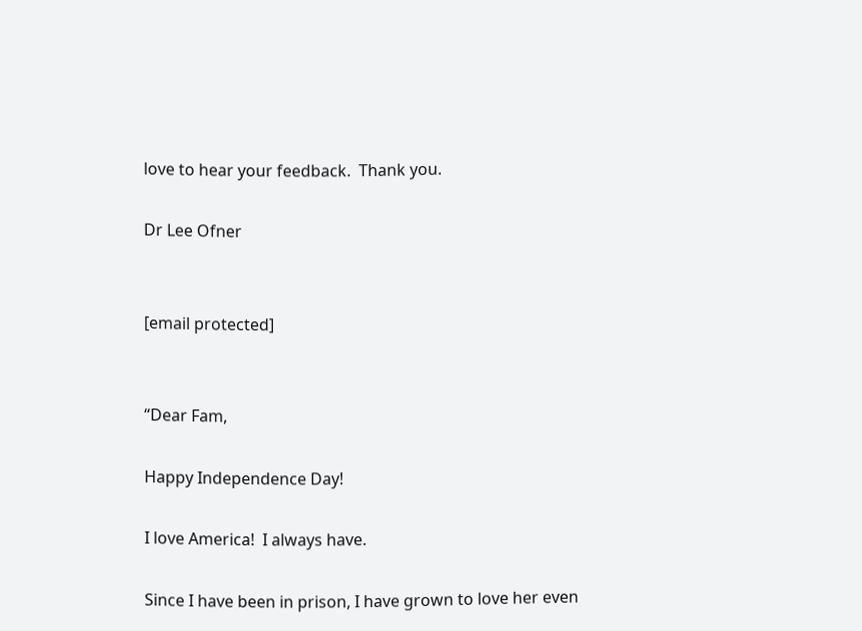love to hear your feedback.  Thank you.

Dr Lee Ofner


[email protected]


“Dear Fam,

Happy Independence Day!

I love America!  I always have.

Since I have been in prison, I have grown to love her even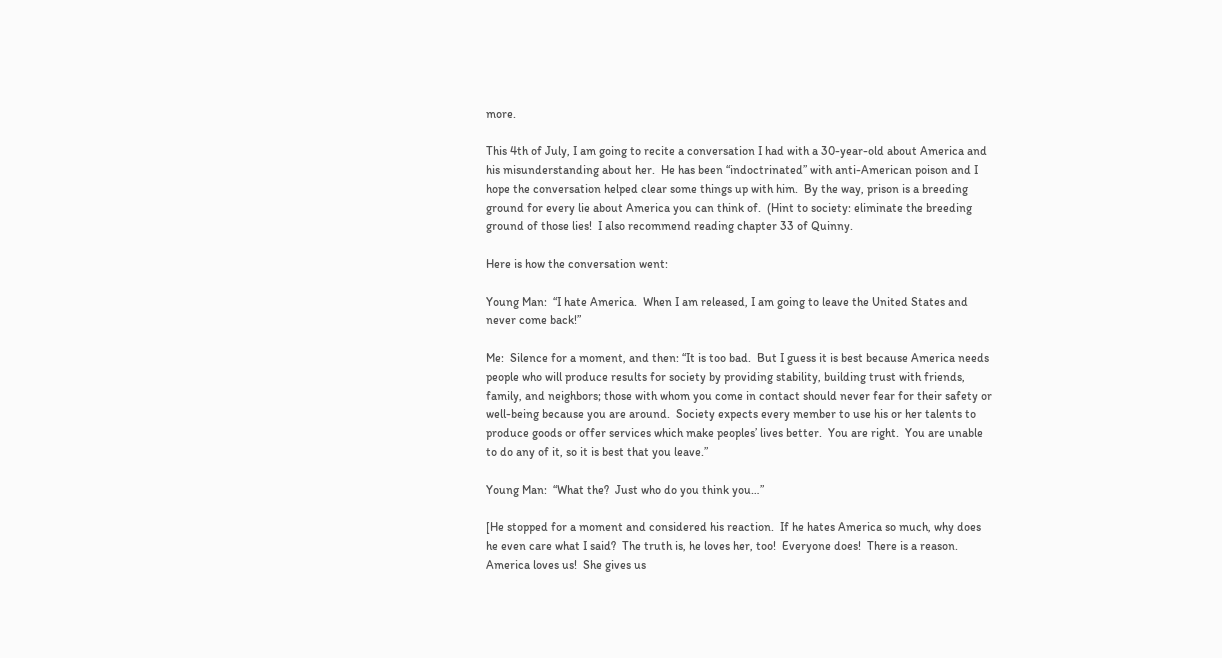more.

This 4th of July, I am going to recite a conversation I had with a 30-year-old about America and his misunderstanding about her.  He has been “indoctrinated” with anti-American poison and I hope the conversation helped clear some things up with him.  By the way, prison is a breeding ground for every lie about America you can think of.  (Hint to society: eliminate the breeding ground of those lies!  I also recommend reading chapter 33 of Quinny.

Here is how the conversation went:

Young Man:  “I hate America.  When I am released, I am going to leave the United States and never come back!”

Me:  Silence for a moment, and then: “It is too bad.  But I guess it is best because America needs people who will produce results for society by providing stability, building trust with friends, family, and neighbors; those with whom you come in contact should never fear for their safety or well-being because you are around.  Society expects every member to use his or her talents to produce goods or offer services which make peoples’ lives better.  You are right.  You are unable to do any of it, so it is best that you leave.”

Young Man:  “What the?  Just who do you think you…”

[He stopped for a moment and considered his reaction.  If he hates America so much, why does he even care what I said?  The truth is, he loves her, too!  Everyone does!  There is a reason.  America loves us!  She gives us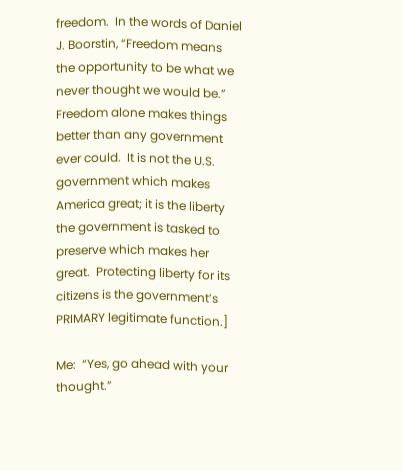freedom.  In the words of Daniel J. Boorstin, “Freedom means the opportunity to be what we never thought we would be.”  Freedom alone makes things better than any government ever could.  It is not the U.S. government which makes America great; it is the liberty the government is tasked to preserve which makes her great.  Protecting liberty for its citizens is the government’s PRIMARY legitimate function.]

Me:  “Yes, go ahead with your thought.”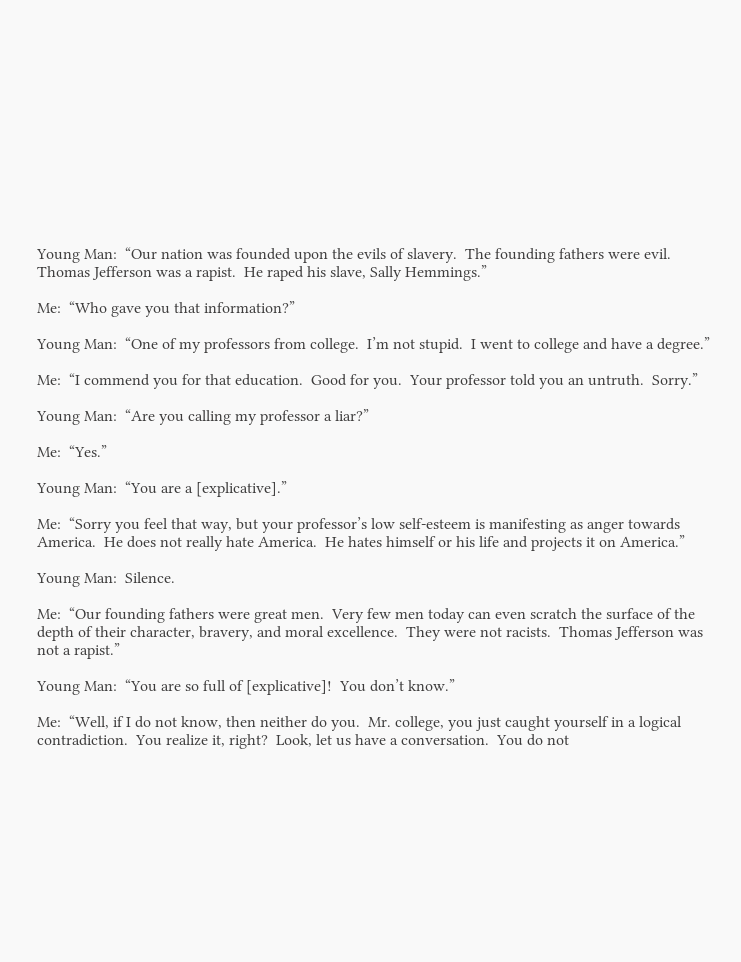Young Man:  “Our nation was founded upon the evils of slavery.  The founding fathers were evil.  Thomas Jefferson was a rapist.  He raped his slave, Sally Hemmings.”

Me:  “Who gave you that information?”

Young Man:  “One of my professors from college.  I’m not stupid.  I went to college and have a degree.”

Me:  “I commend you for that education.  Good for you.  Your professor told you an untruth.  Sorry.”

Young Man:  “Are you calling my professor a liar?”

Me:  “Yes.”

Young Man:  “You are a [explicative].”

Me:  “Sorry you feel that way, but your professor’s low self-esteem is manifesting as anger towards America.  He does not really hate America.  He hates himself or his life and projects it on America.”

Young Man:  Silence.

Me:  “Our founding fathers were great men.  Very few men today can even scratch the surface of the depth of their character, bravery, and moral excellence.  They were not racists.  Thomas Jefferson was not a rapist.”

Young Man:  “You are so full of [explicative]!  You don’t know.”

Me:  “Well, if I do not know, then neither do you.  Mr. college, you just caught yourself in a logical contradiction.  You realize it, right?  Look, let us have a conversation.  You do not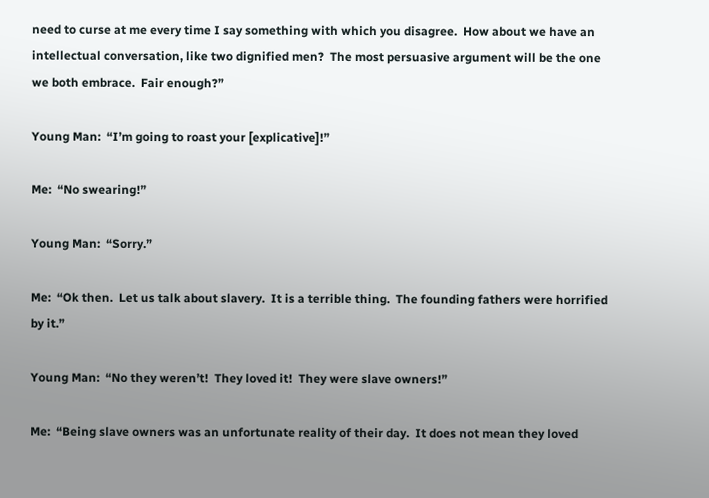need to curse at me every time I say something with which you disagree.  How about we have an intellectual conversation, like two dignified men?  The most persuasive argument will be the one we both embrace.  Fair enough?”

Young Man:  “I’m going to roast your [explicative]!”

Me:  “No swearing!”

Young Man:  “Sorry.”

Me:  “Ok then.  Let us talk about slavery.  It is a terrible thing.  The founding fathers were horrified by it.”

Young Man:  “No they weren’t!  They loved it!  They were slave owners!”

Me:  “Being slave owners was an unfortunate reality of their day.  It does not mean they loved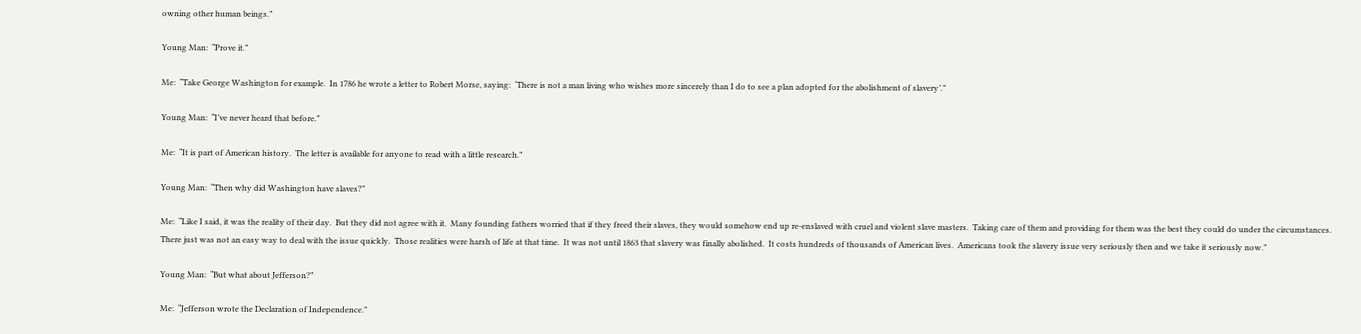owning other human beings.”

Young Man:  “Prove it.”

Me:  “Take George Washington for example.  In 1786 he wrote a letter to Robert Morse, saying:  ‘There is not a man living who wishes more sincerely than I do to see a plan adopted for the abolishment of slavery’.”

Young Man:  “I’ve never heard that before.”

Me:  “It is part of American history.  The letter is available for anyone to read with a little research.”

Young Man:  “Then why did Washington have slaves?”

Me:  “Like I said, it was the reality of their day.  But they did not agree with it.  Many founding fathers worried that if they freed their slaves, they would somehow end up re-enslaved with cruel and violent slave masters.  Taking care of them and providing for them was the best they could do under the circumstances.  There just was not an easy way to deal with the issue quickly.  Those realities were harsh of life at that time.  It was not until 1863 that slavery was finally abolished.  It costs hundreds of thousands of American lives.  Americans took the slavery issue very seriously then and we take it seriously now.”

Young Man:  “But what about Jefferson?”

Me:  “Jefferson wrote the Declaration of Independence.”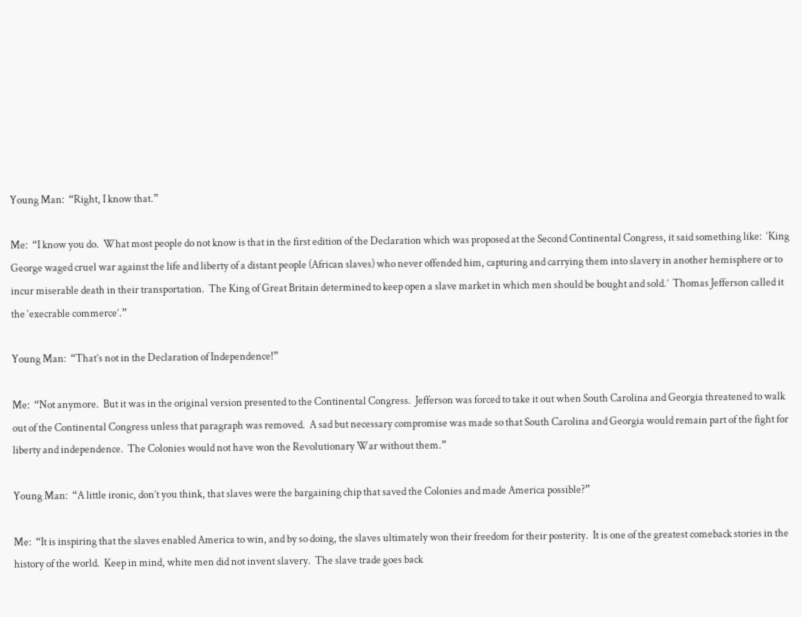Young Man:  “Right, I know that.”

Me:  “I know you do.  What most people do not know is that in the first edition of the Declaration which was proposed at the Second Continental Congress, it said something like:  ‘King George waged cruel war against the life and liberty of a distant people (African slaves) who never offended him, capturing and carrying them into slavery in another hemisphere or to incur miserable death in their transportation.  The King of Great Britain determined to keep open a slave market in which men should be bought and sold.’  Thomas Jefferson called it the ‘execrable commerce’.”

Young Man:  “That’s not in the Declaration of Independence!”

Me:  “Not anymore.  But it was in the original version presented to the Continental Congress.  Jefferson was forced to take it out when South Carolina and Georgia threatened to walk out of the Continental Congress unless that paragraph was removed.  A sad but necessary compromise was made so that South Carolina and Georgia would remain part of the fight for liberty and independence.  The Colonies would not have won the Revolutionary War without them.”

Young Man:  “A little ironic, don’t you think, that slaves were the bargaining chip that saved the Colonies and made America possible?”

Me:  “It is inspiring that the slaves enabled America to win, and by so doing, the slaves ultimately won their freedom for their posterity.  It is one of the greatest comeback stories in the history of the world.  Keep in mind, white men did not invent slavery.  The slave trade goes back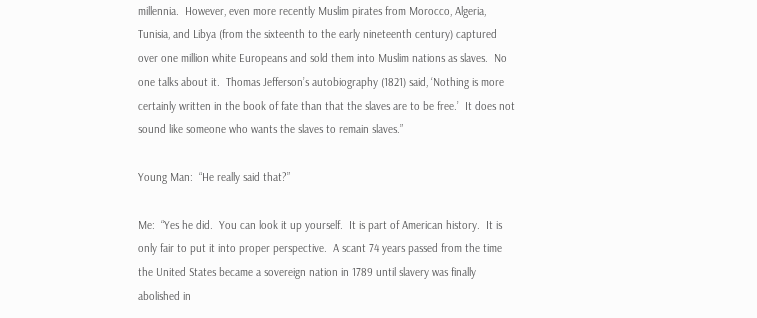millennia.  However, even more recently Muslim pirates from Morocco, Algeria, Tunisia, and Libya (from the sixteenth to the early nineteenth century) captured over one million white Europeans and sold them into Muslim nations as slaves.  No one talks about it.  Thomas Jefferson’s autobiography (1821) said, ‘Nothing is more certainly written in the book of fate than that the slaves are to be free.’  It does not sound like someone who wants the slaves to remain slaves.”

Young Man:  “He really said that?”

Me:  “Yes he did.  You can look it up yourself.  It is part of American history.  It is only fair to put it into proper perspective.  A scant 74 years passed from the time the United States became a sovereign nation in 1789 until slavery was finally abolished in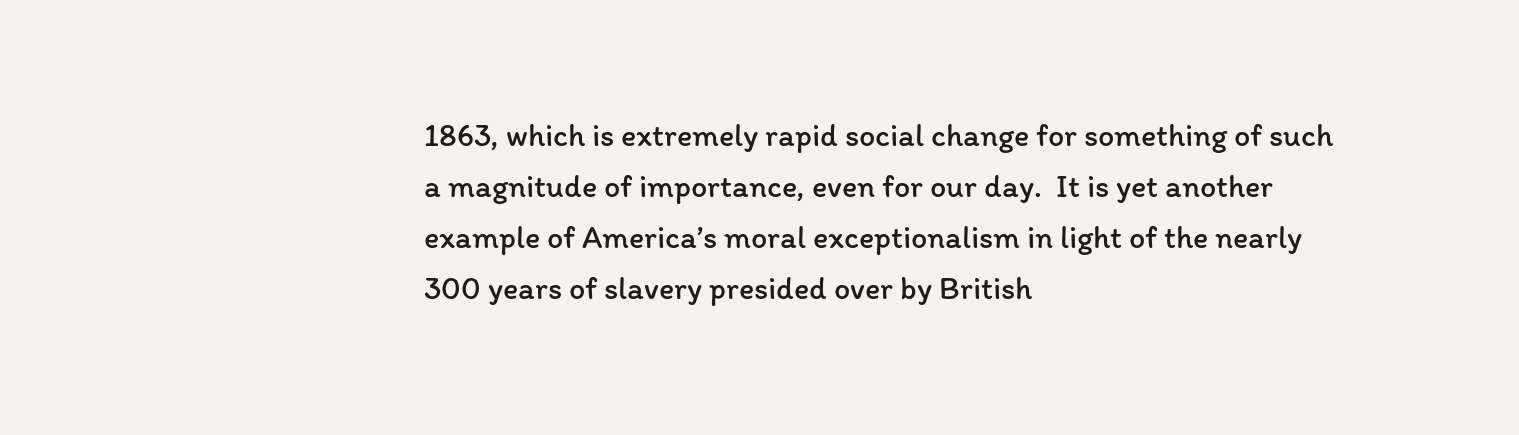1863, which is extremely rapid social change for something of such a magnitude of importance, even for our day.  It is yet another example of America’s moral exceptionalism in light of the nearly 300 years of slavery presided over by British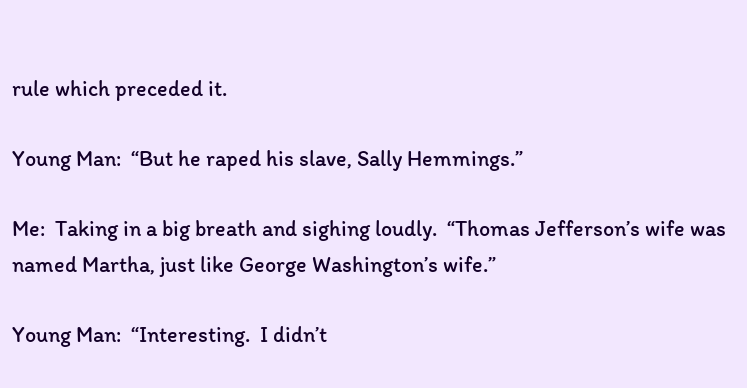rule which preceded it.

Young Man:  “But he raped his slave, Sally Hemmings.”

Me:  Taking in a big breath and sighing loudly.  “Thomas Jefferson’s wife was named Martha, just like George Washington’s wife.”

Young Man:  “Interesting.  I didn’t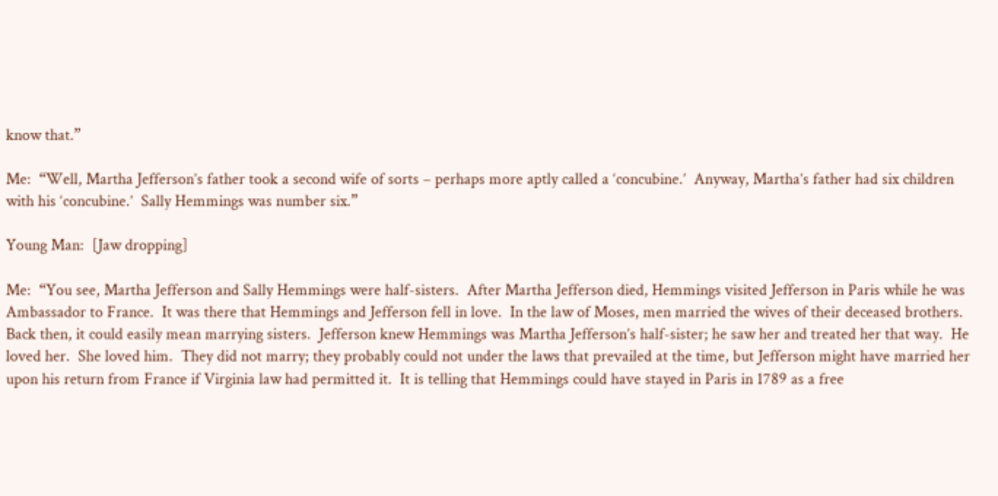know that.”

Me:  “Well, Martha Jefferson’s father took a second wife of sorts – perhaps more aptly called a ‘concubine.’  Anyway, Martha’s father had six children with his ‘concubine.’  Sally Hemmings was number six.”

Young Man:  [Jaw dropping]

Me:  “You see, Martha Jefferson and Sally Hemmings were half-sisters.  After Martha Jefferson died, Hemmings visited Jefferson in Paris while he was Ambassador to France.  It was there that Hemmings and Jefferson fell in love.  In the law of Moses, men married the wives of their deceased brothers.  Back then, it could easily mean marrying sisters.  Jefferson knew Hemmings was Martha Jefferson’s half-sister; he saw her and treated her that way.  He loved her.  She loved him.  They did not marry; they probably could not under the laws that prevailed at the time, but Jefferson might have married her upon his return from France if Virginia law had permitted it.  It is telling that Hemmings could have stayed in Paris in 1789 as a free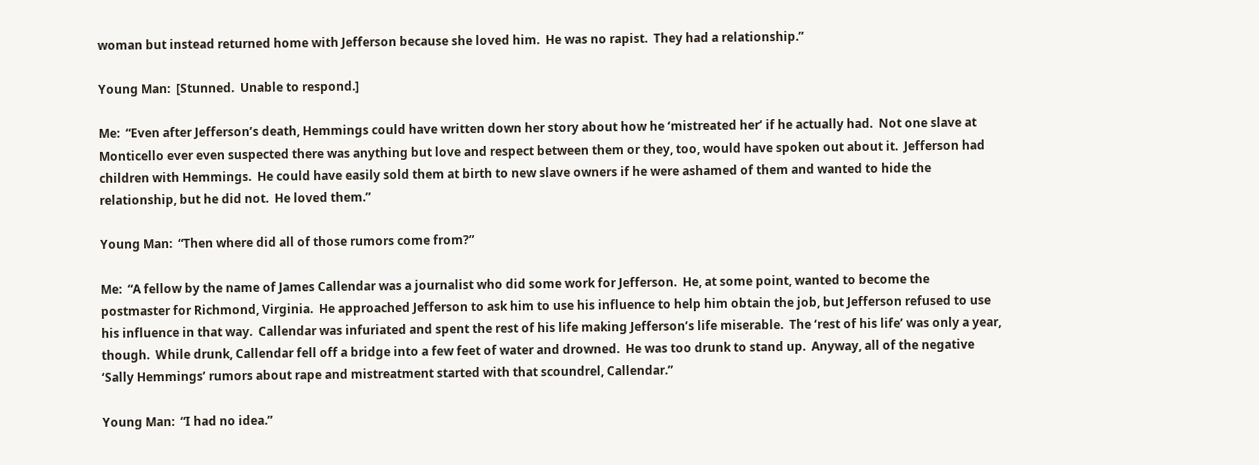woman but instead returned home with Jefferson because she loved him.  He was no rapist.  They had a relationship.”

Young Man:  [Stunned.  Unable to respond.]

Me:  “Even after Jefferson’s death, Hemmings could have written down her story about how he ‘mistreated her’ if he actually had.  Not one slave at Monticello ever even suspected there was anything but love and respect between them or they, too, would have spoken out about it.  Jefferson had children with Hemmings.  He could have easily sold them at birth to new slave owners if he were ashamed of them and wanted to hide the relationship, but he did not.  He loved them.”

Young Man:  “Then where did all of those rumors come from?”

Me:  “A fellow by the name of James Callendar was a journalist who did some work for Jefferson.  He, at some point, wanted to become the postmaster for Richmond, Virginia.  He approached Jefferson to ask him to use his influence to help him obtain the job, but Jefferson refused to use his influence in that way.  Callendar was infuriated and spent the rest of his life making Jefferson’s life miserable.  The ‘rest of his life’ was only a year, though.  While drunk, Callendar fell off a bridge into a few feet of water and drowned.  He was too drunk to stand up.  Anyway, all of the negative ‘Sally Hemmings’ rumors about rape and mistreatment started with that scoundrel, Callendar.”

Young Man:  “I had no idea.”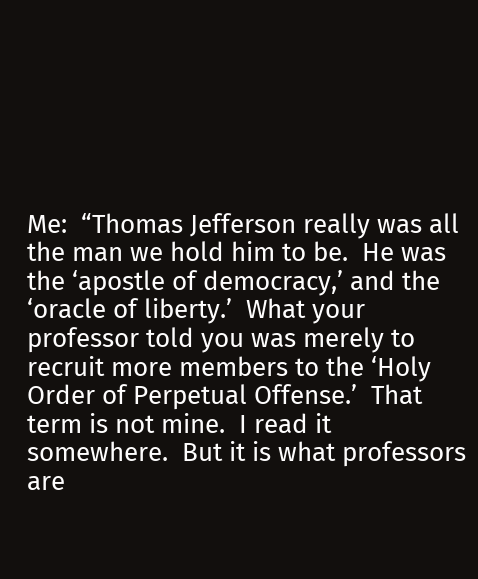Me:  “Thomas Jefferson really was all the man we hold him to be.  He was the ‘apostle of democracy,’ and the ‘oracle of liberty.’  What your professor told you was merely to recruit more members to the ‘Holy Order of Perpetual Offense.’  That term is not mine.  I read it somewhere.  But it is what professors are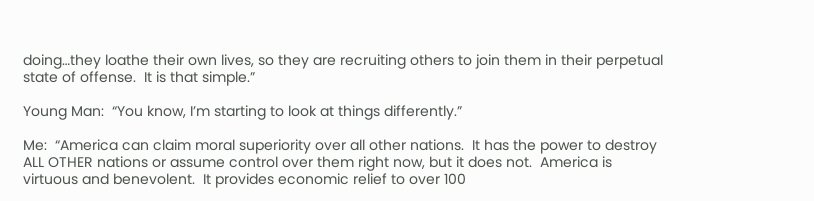doing…they loathe their own lives, so they are recruiting others to join them in their perpetual state of offense.  It is that simple.”

Young Man:  “You know, I’m starting to look at things differently.”

Me:  “America can claim moral superiority over all other nations.  It has the power to destroy ALL OTHER nations or assume control over them right now, but it does not.  America is virtuous and benevolent.  It provides economic relief to over 100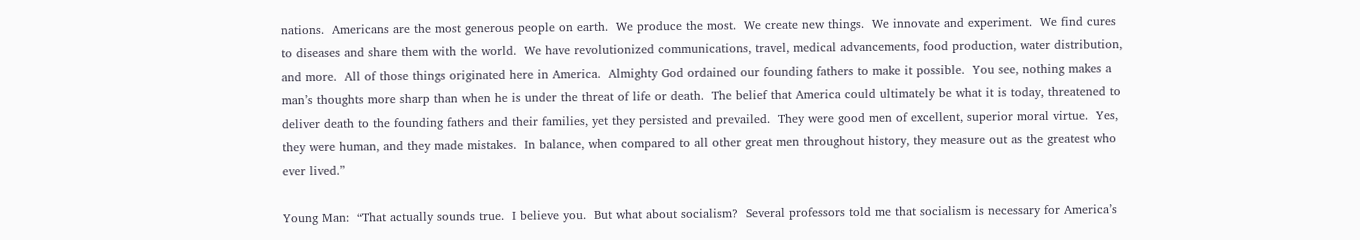nations.  Americans are the most generous people on earth.  We produce the most.  We create new things.  We innovate and experiment.  We find cures to diseases and share them with the world.  We have revolutionized communications, travel, medical advancements, food production, water distribution, and more.  All of those things originated here in America.  Almighty God ordained our founding fathers to make it possible.  You see, nothing makes a man’s thoughts more sharp than when he is under the threat of life or death.  The belief that America could ultimately be what it is today, threatened to deliver death to the founding fathers and their families, yet they persisted and prevailed.  They were good men of excellent, superior moral virtue.  Yes, they were human, and they made mistakes.  In balance, when compared to all other great men throughout history, they measure out as the greatest who ever lived.”

Young Man:  “That actually sounds true.  I believe you.  But what about socialism?  Several professors told me that socialism is necessary for America’s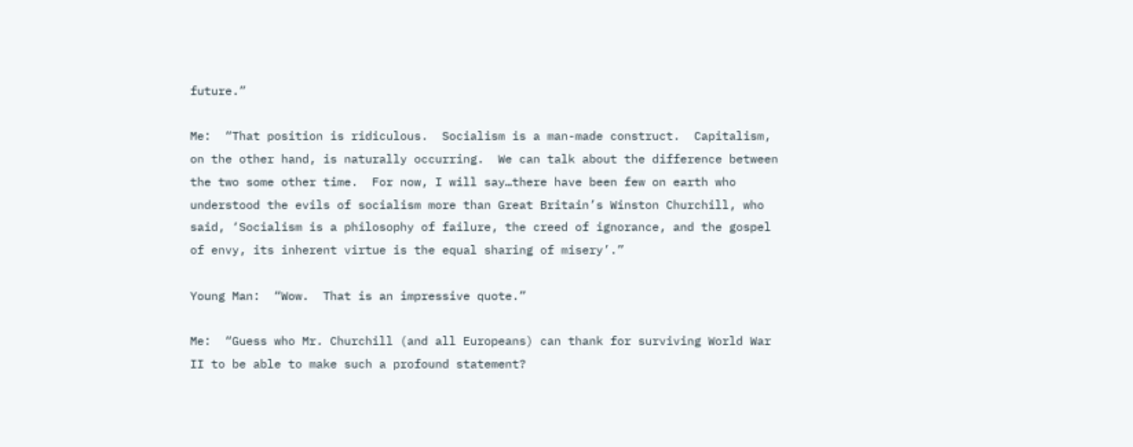future.”

Me:  “That position is ridiculous.  Socialism is a man-made construct.  Capitalism, on the other hand, is naturally occurring.  We can talk about the difference between the two some other time.  For now, I will say…there have been few on earth who understood the evils of socialism more than Great Britain’s Winston Churchill, who said, ‘Socialism is a philosophy of failure, the creed of ignorance, and the gospel of envy, its inherent virtue is the equal sharing of misery’.”

Young Man:  “Wow.  That is an impressive quote.”

Me:  “Guess who Mr. Churchill (and all Europeans) can thank for surviving World War II to be able to make such a profound statement?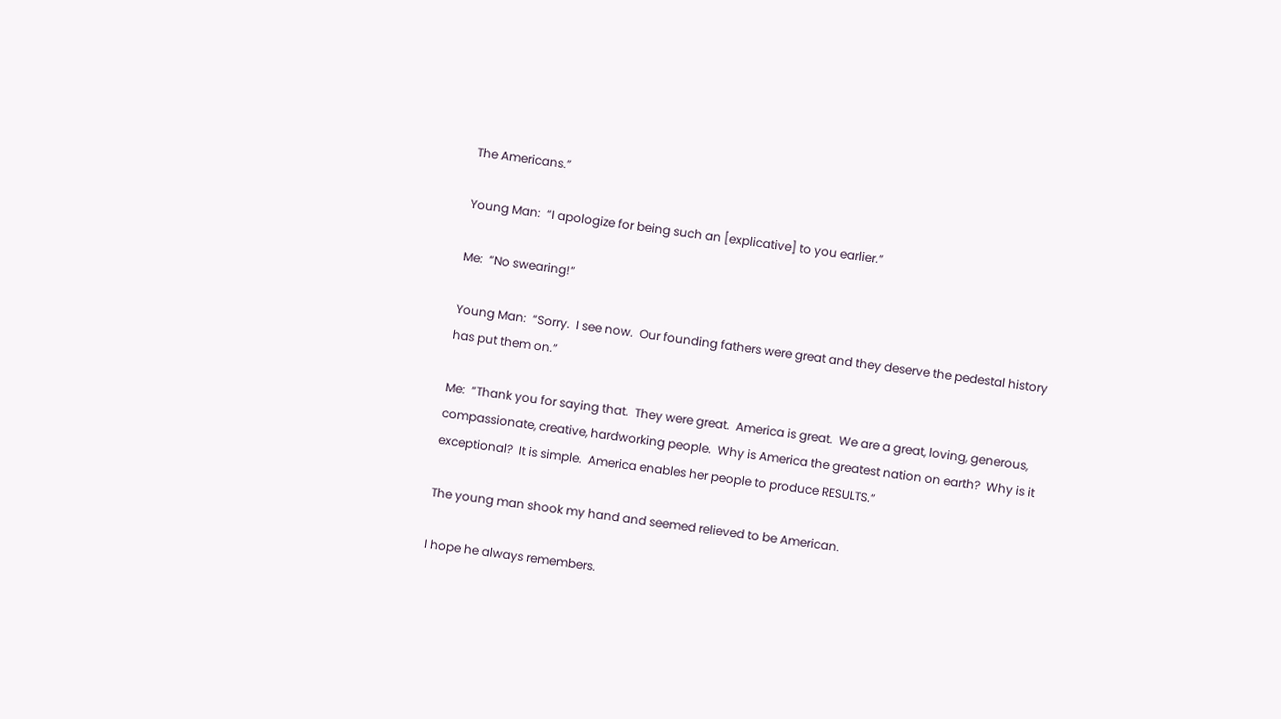The Americans.”

Young Man:  “I apologize for being such an [explicative] to you earlier.”

Me:  “No swearing!”

Young Man:  “Sorry.  I see now.  Our founding fathers were great and they deserve the pedestal history has put them on.”

Me:  “Thank you for saying that.  They were great.  America is great.  We are a great, loving, generous, compassionate, creative, hardworking people.  Why is America the greatest nation on earth?  Why is it exceptional?  It is simple.  America enables her people to produce RESULTS.”

The young man shook my hand and seemed relieved to be American.

I hope he always remembers.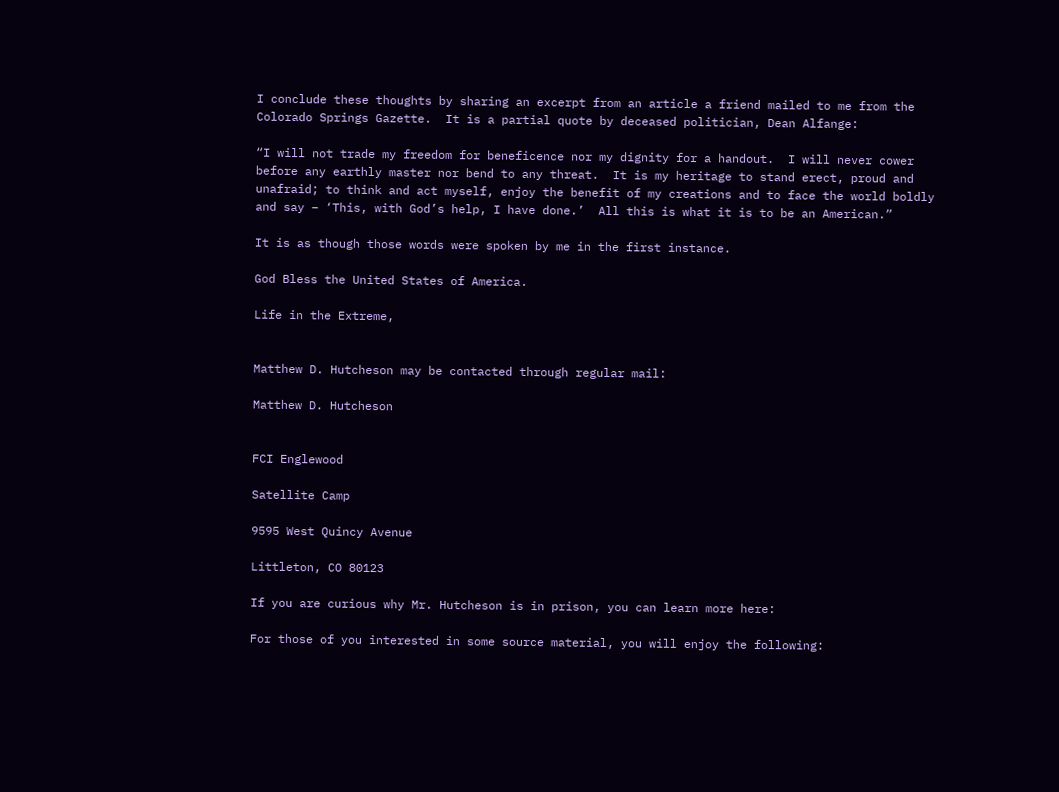I conclude these thoughts by sharing an excerpt from an article a friend mailed to me from the Colorado Springs Gazette.  It is a partial quote by deceased politician, Dean Alfange:

“I will not trade my freedom for beneficence nor my dignity for a handout.  I will never cower before any earthly master nor bend to any threat.  It is my heritage to stand erect, proud and unafraid; to think and act myself, enjoy the benefit of my creations and to face the world boldly and say – ‘This, with God’s help, I have done.’  All this is what it is to be an American.”

It is as though those words were spoken by me in the first instance.

God Bless the United States of America.

Life in the Extreme,


Matthew D. Hutcheson may be contacted through regular mail:

Matthew D. Hutcheson


FCI Englewood

Satellite Camp

9595 West Quincy Avenue

Littleton, CO 80123

If you are curious why Mr. Hutcheson is in prison, you can learn more here:

For those of you interested in some source material, you will enjoy the following: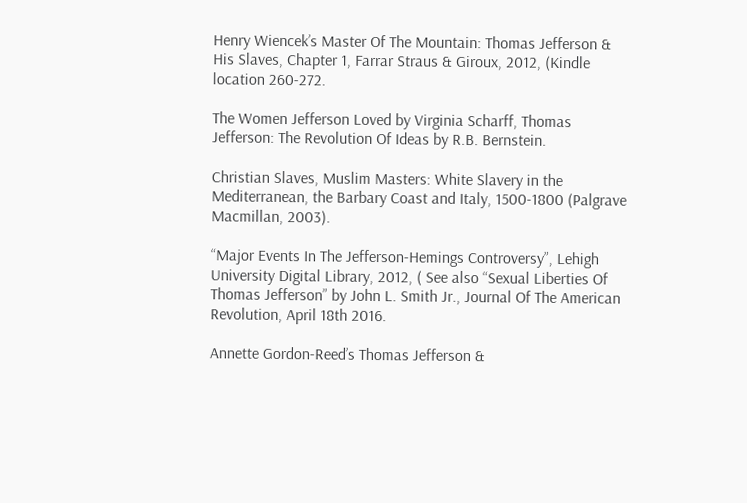Henry Wiencek’s Master Of The Mountain: Thomas Jefferson & His Slaves, Chapter 1, Farrar Straus & Giroux, 2012, (Kindle location 260-272.

The Women Jefferson Loved by Virginia Scharff, Thomas Jefferson: The Revolution Of Ideas by R.B. Bernstein.

Christian Slaves, Muslim Masters: White Slavery in the Mediterranean, the Barbary Coast and Italy, 1500-1800 (Palgrave Macmillan, 2003).

“Major Events In The Jefferson-Hemings Controversy”, Lehigh University Digital Library, 2012, ( See also “Sexual Liberties Of Thomas Jefferson” by John L. Smith Jr., Journal Of The American Revolution, April 18th 2016.

Annette Gordon-Reed’s Thomas Jefferson &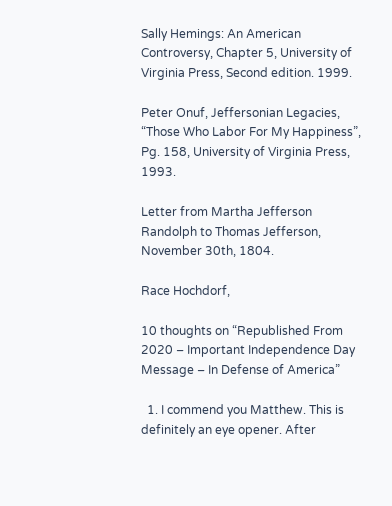Sally Hemings: An American Controversy, Chapter 5, University of Virginia Press, Second edition. 1999.

Peter Onuf, Jeffersonian Legacies, “Those Who Labor For My Happiness”, Pg. 158, University of Virginia Press, 1993.

Letter from Martha Jefferson Randolph to Thomas Jefferson, November 30th, 1804.

Race Hochdorf,

10 thoughts on “Republished From 2020 – Important Independence Day Message – In Defense of America”

  1. I commend you Matthew. This is definitely an eye opener. After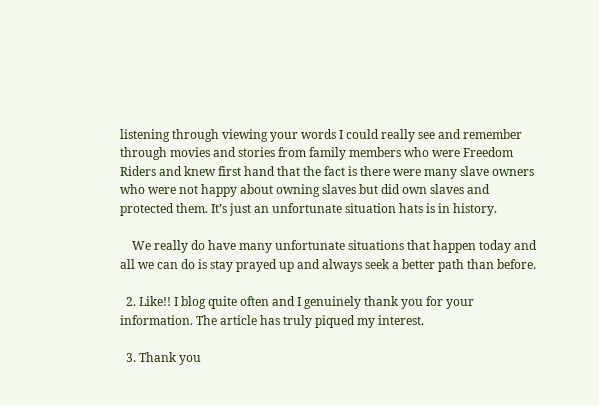listening through viewing your words I could really see and remember through movies and stories from family members who were Freedom Riders and knew first hand that the fact is there were many slave owners who were not happy about owning slaves but did own slaves and protected them. It’s just an unfortunate situation hats is in history.

    We really do have many unfortunate situations that happen today and all we can do is stay prayed up and always seek a better path than before.

  2. Like!! I blog quite often and I genuinely thank you for your information. The article has truly piqued my interest.

  3. Thank you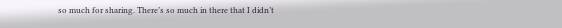so much for sharing. There’s so much in there that I didn’t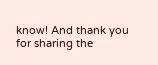know! And thank you for sharing the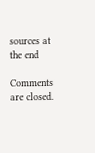sources at the end

Comments are closed.